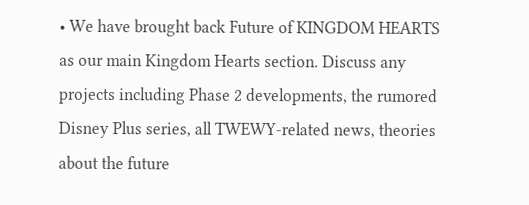• We have brought back Future of KINGDOM HEARTS as our main Kingdom Hearts section. Discuss any projects including Phase 2 developments, the rumored Disney Plus series, all TWEWY-related news, theories about the future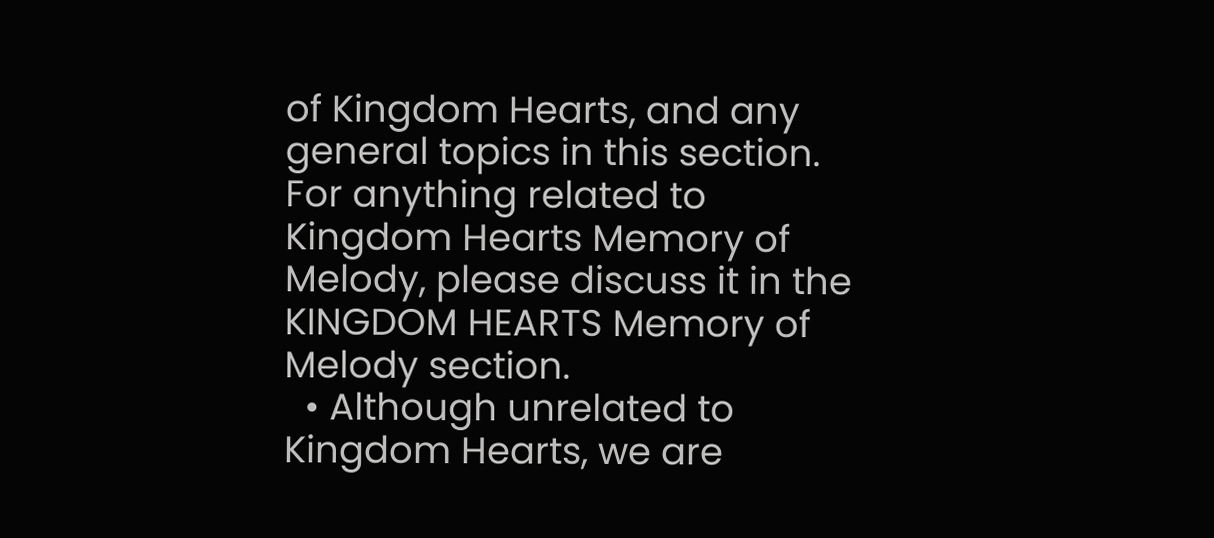of Kingdom Hearts, and any general topics in this section. For anything related to Kingdom Hearts Memory of Melody, please discuss it in the KINGDOM HEARTS Memory of Melody section.
  • Although unrelated to Kingdom Hearts, we are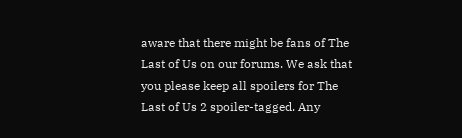aware that there might be fans of The Last of Us on our forums. We ask that you please keep all spoilers for The Last of Us 2 spoiler-tagged. Any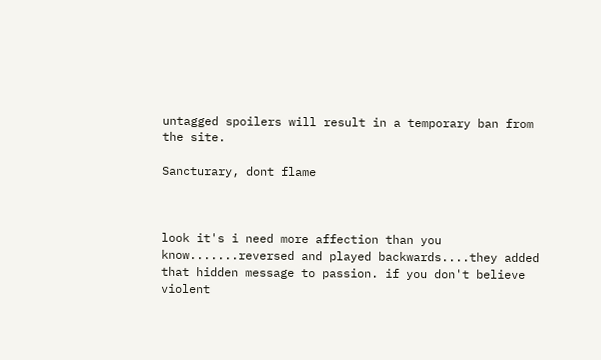untagged spoilers will result in a temporary ban from the site.

Sancturary, dont flame



look it's i need more affection than you know.......reversed and played backwards....they added that hidden message to passion. if you don't believe violent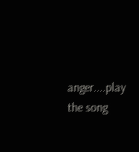anger....play the song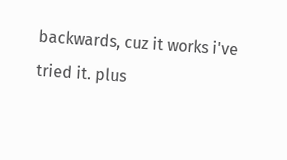backwards, cuz it works i've tried it. plus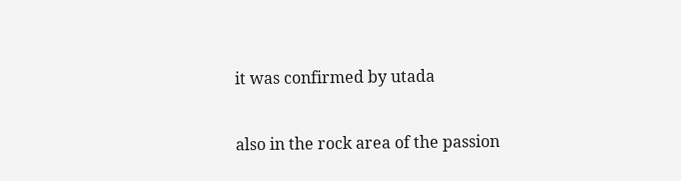it was confirmed by utada

also in the rock area of the passion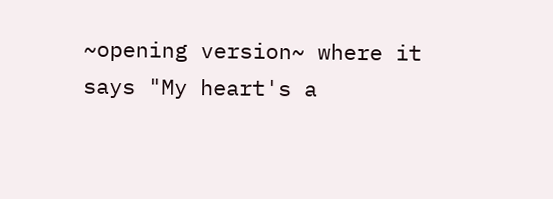~opening version~ where it says "My heart's a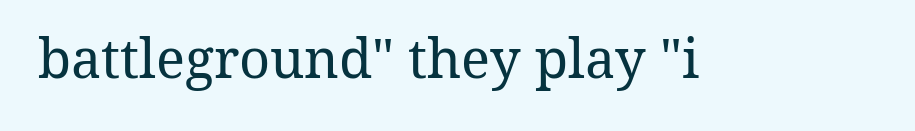battleground" they play "i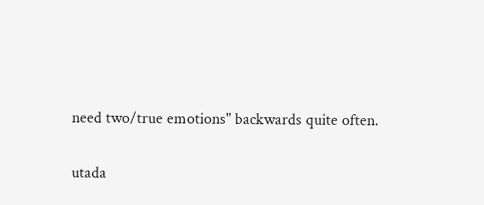need two/true emotions" backwards quite often.

utada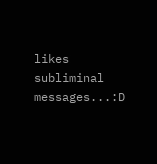likes subliminal messages...:D